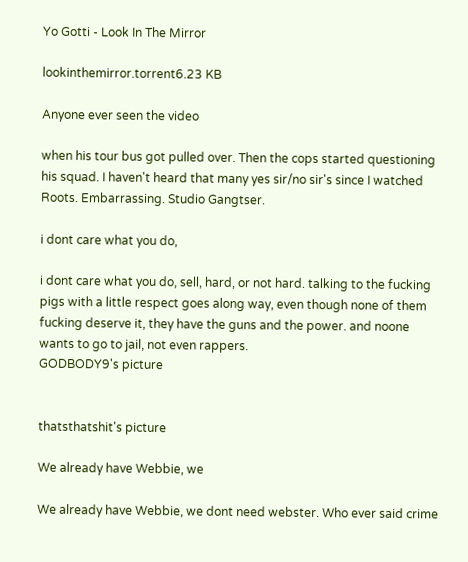Yo Gotti - Look In The Mirror

lookinthemirror.torrent6.23 KB

Anyone ever seen the video

when his tour bus got pulled over. Then the cops started questioning his squad. I haven't heard that many yes sir/no sir's since I watched Roots. Embarrassing. Studio Gangtser.

i dont care what you do,

i dont care what you do, sell, hard, or not hard. talking to the fucking pigs with a little respect goes along way, even though none of them fucking deserve it, they have the guns and the power. and noone wants to go to jail, not even rappers.
GODBODY9's picture


thatsthatshit's picture

We already have Webbie, we

We already have Webbie, we dont need webster. Who ever said crime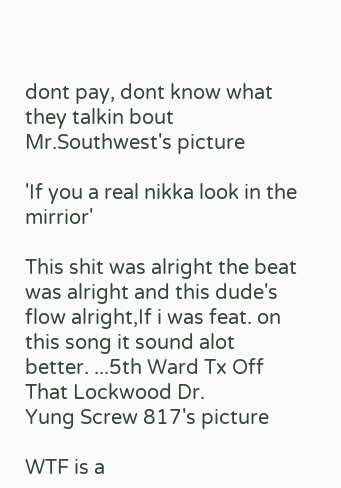dont pay, dont know what they talkin bout
Mr.Southwest's picture

'If you a real nikka look in the mirrior'

This shit was alright the beat was alright and this dude's flow alright,If i was feat. on this song it sound alot better. ...5th Ward Tx Off That Lockwood Dr.
Yung Screw 817's picture

WTF is a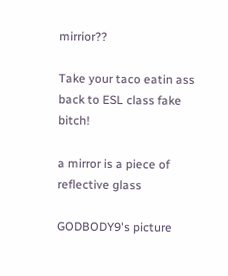mirrior??

Take your taco eatin ass back to ESL class fake bitch!

a mirror is a piece of reflective glass

GODBODY9's picture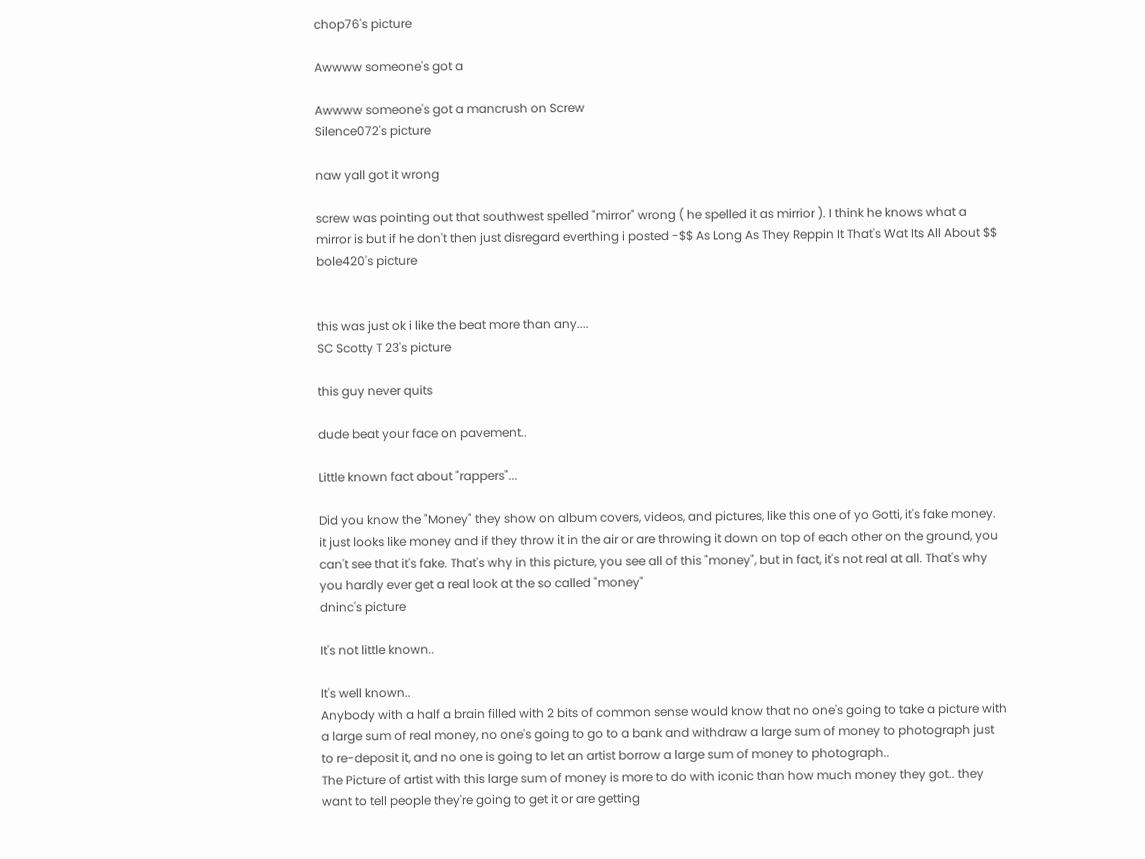chop76's picture

Awwww someone's got a

Awwww someone's got a mancrush on Screw
Silence072's picture

naw yall got it wrong

screw was pointing out that southwest spelled "mirror" wrong ( he spelled it as mirrior ). I think he knows what a mirror is but if he don't then just disregard everthing i posted -$$ As Long As They Reppin It That's Wat Its All About $$
bole420's picture


this was just ok i like the beat more than any....
SC Scotty T 23's picture

this guy never quits

dude beat your face on pavement..

Little known fact about "rappers"...

Did you know the "Money" they show on album covers, videos, and pictures, like this one of yo Gotti, it's fake money. it just looks like money and if they throw it in the air or are throwing it down on top of each other on the ground, you can't see that it's fake. That's why in this picture, you see all of this "money", but in fact, it's not real at all. That's why you hardly ever get a real look at the so called "money"
dninc's picture

It's not little known..

It's well known..
Anybody with a half a brain filled with 2 bits of common sense would know that no one's going to take a picture with a large sum of real money, no one's going to go to a bank and withdraw a large sum of money to photograph just to re-deposit it, and no one is going to let an artist borrow a large sum of money to photograph..
The Picture of artist with this large sum of money is more to do with iconic than how much money they got.. they want to tell people they're going to get it or are getting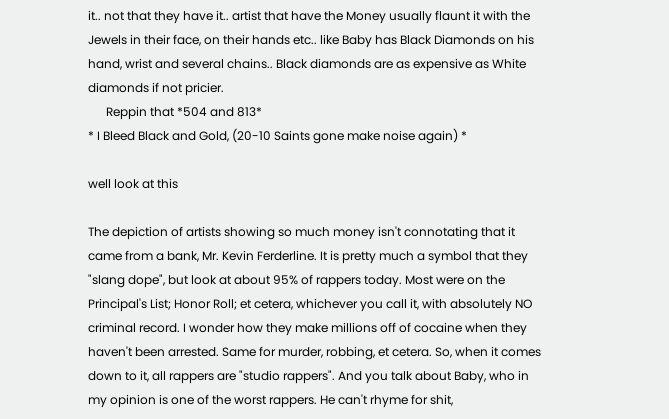it.. not that they have it.. artist that have the Money usually flaunt it with the Jewels in their face, on their hands etc.. like Baby has Black Diamonds on his hand, wrist and several chains.. Black diamonds are as expensive as White diamonds if not pricier.
      Reppin that *504 and 813*
* I Bleed Black and Gold, (20-10 Saints gone make noise again) *

well look at this

The depiction of artists showing so much money isn't connotating that it came from a bank, Mr. Kevin Ferderline. It is pretty much a symbol that they "slang dope", but look at about 95% of rappers today. Most were on the Principal's List; Honor Roll; et cetera, whichever you call it, with absolutely NO criminal record. I wonder how they make millions off of cocaine when they haven't been arrested. Same for murder, robbing, et cetera. So, when it comes down to it, all rappers are "studio rappers". And you talk about Baby, who in my opinion is one of the worst rappers. He can't rhyme for shit,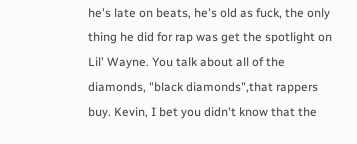he's late on beats, he's old as fuck, the only thing he did for rap was get the spotlight on Lil' Wayne. You talk about all of the diamonds, "black diamonds",that rappers buy. Kevin, I bet you didn't know that the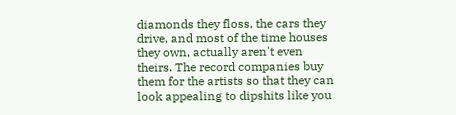diamonds they floss, the cars they drive, and most of the time houses they own, actually aren't even theirs. The record companies buy them for the artists so that they can look appealing to dipshits like you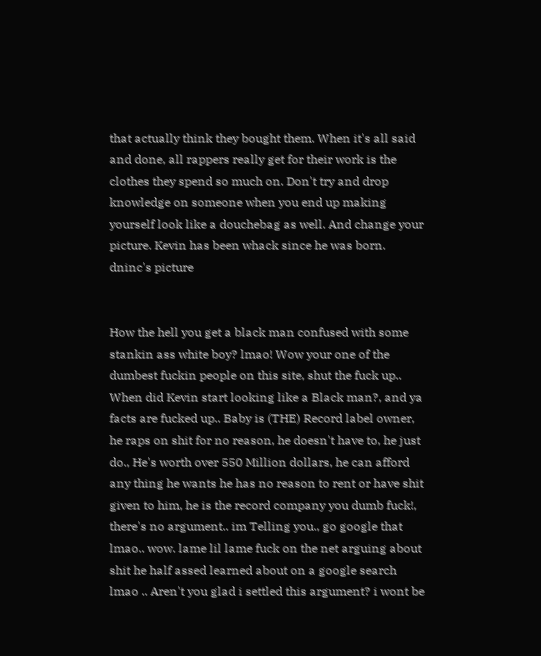that actually think they bought them. When it's all said and done, all rappers really get for their work is the clothes they spend so much on. Don't try and drop knowledge on someone when you end up making yourself look like a douchebag as well. And change your picture. Kevin has been whack since he was born.
dninc's picture


How the hell you get a black man confused with some stankin ass white boy? lmao! Wow your one of the dumbest fuckin people on this site, shut the fuck up.. When did Kevin start looking like a Black man?, and ya facts are fucked up.. Baby is (THE) Record label owner, he raps on shit for no reason, he doesn't have to, he just do., He's worth over 550 Million dollars, he can afford any thing he wants he has no reason to rent or have shit given to him, he is the record company you dumb fuck!, there's no argument.. im Telling you., go google that lmao.. wow. lame lil lame fuck on the net arguing about shit he half assed learned about on a google search lmao .. Aren't you glad i settled this argument? i wont be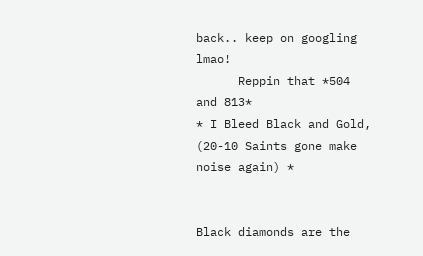back.. keep on googling lmao!
      Reppin that *504 and 813*
* I Bleed Black and Gold, (20-10 Saints gone make noise again) *


Black diamonds are the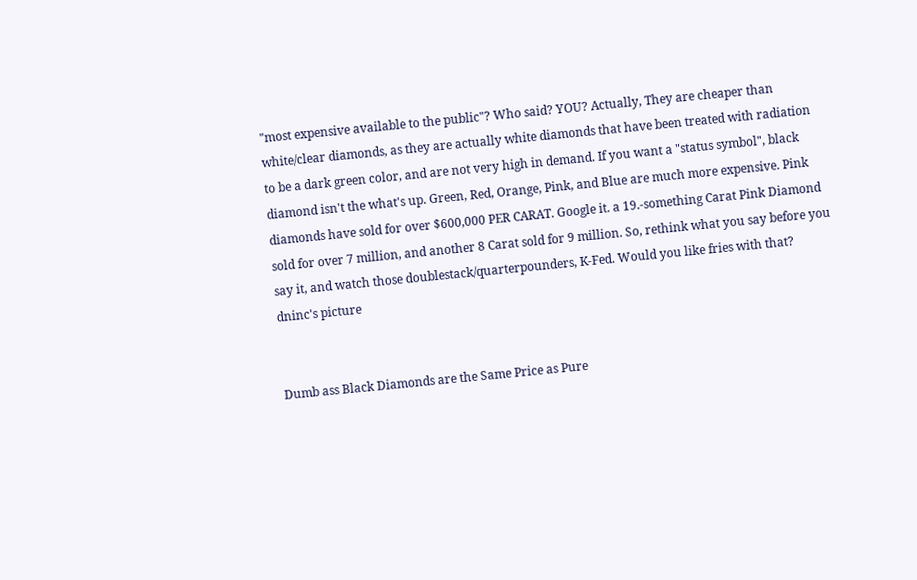"most expensive available to the public"? Who said? YOU? Actually, They are cheaper than white/clear diamonds, as they are actually white diamonds that have been treated with radiation to be a dark green color, and are not very high in demand. If you want a "status symbol", black diamond isn't the what's up. Green, Red, Orange, Pink, and Blue are much more expensive. Pink diamonds have sold for over $600,000 PER CARAT. Google it. a 19.-something Carat Pink Diamond sold for over 7 million, and another 8 Carat sold for 9 million. So, rethink what you say before you say it, and watch those doublestack/quarterpounders, K-Fed. Would you like fries with that?
dninc's picture


Dumb ass Black Diamonds are the Same Price as Pure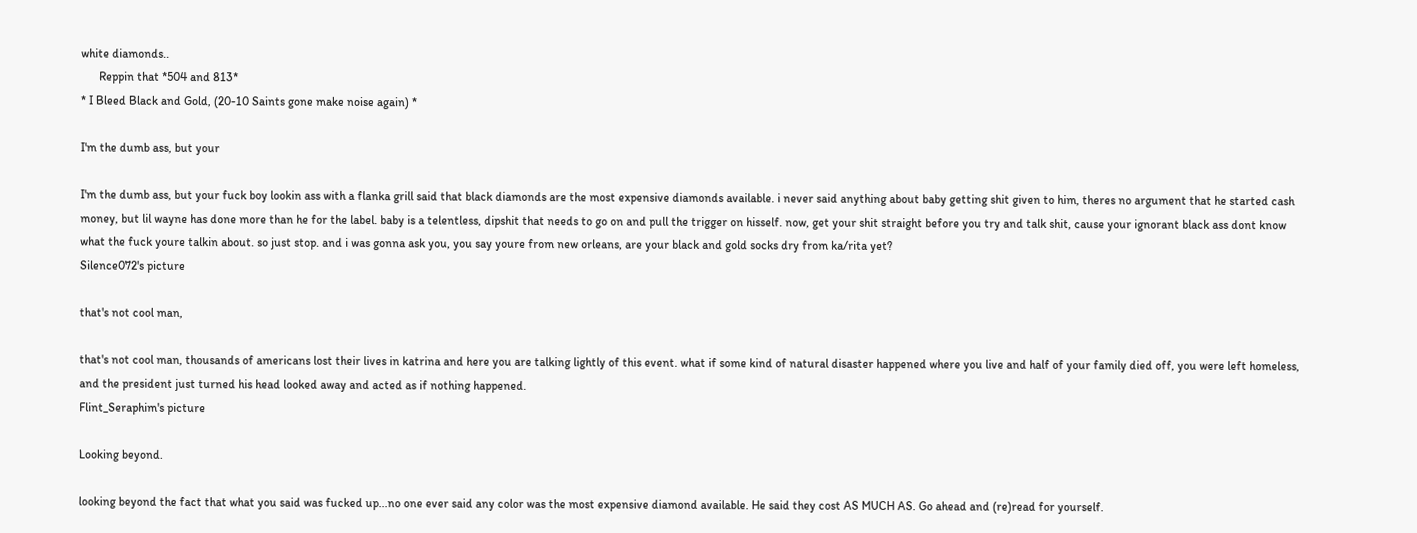white diamonds..
      Reppin that *504 and 813*
* I Bleed Black and Gold, (20-10 Saints gone make noise again) *

I'm the dumb ass, but your

I'm the dumb ass, but your fuck boy lookin ass with a flanka grill said that black diamonds are the most expensive diamonds available. i never said anything about baby getting shit given to him, theres no argument that he started cash money, but lil wayne has done more than he for the label. baby is a telentless, dipshit that needs to go on and pull the trigger on hisself. now, get your shit straight before you try and talk shit, cause your ignorant black ass dont know what the fuck youre talkin about. so just stop. and i was gonna ask you, you say youre from new orleans, are your black and gold socks dry from ka/rita yet?
Silence072's picture

that's not cool man,

that's not cool man, thousands of americans lost their lives in katrina and here you are talking lightly of this event. what if some kind of natural disaster happened where you live and half of your family died off, you were left homeless, and the president just turned his head looked away and acted as if nothing happened.
Flint_Seraphim's picture

Looking beyond.

looking beyond the fact that what you said was fucked up...no one ever said any color was the most expensive diamond available. He said they cost AS MUCH AS. Go ahead and (re)read for yourself.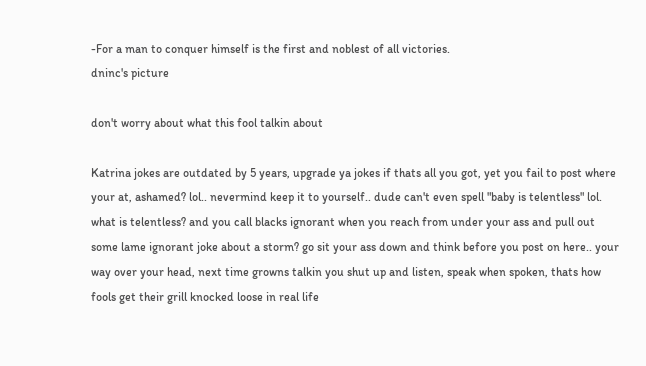-For a man to conquer himself is the first and noblest of all victories.
dninc's picture

don't worry about what this fool talkin about

Katrina jokes are outdated by 5 years, upgrade ya jokes if thats all you got, yet you fail to post where your at, ashamed? lol.. nevermind keep it to yourself.. dude can't even spell "baby is telentless" lol. what is telentless? and you call blacks ignorant when you reach from under your ass and pull out some lame ignorant joke about a storm? go sit your ass down and think before you post on here.. your way over your head, next time growns talkin you shut up and listen, speak when spoken, thats how fools get their grill knocked loose in real life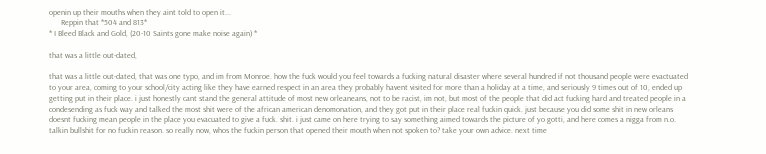openin up their mouths when they aint told to open it...
      Reppin that *504 and 813*
* I Bleed Black and Gold, (20-10 Saints gone make noise again) *

that was a little out-dated,

that was a little out-dated, that was one typo, and im from Monroe. how the fuck would you feel towards a fucking natural disaster where several hundred if not thousand people were evactuated to your area, coming to your school/city acting like they have earned respect in an area they probably havent visited for more than a holiday at a time, and seriously 9 times out of 10, ended up getting put in their place. i just honestly cant stand the general attitude of most new orleaneans, not to be racist, im not, but most of the people that did act fucking hard and treated people in a condesending as fuck way and talked the most shit were of the african american denomonation, and they got put in their place real fuckin quick. just because you did some shit in new orleans doesnt fucking mean people in the place you evacuated to give a fuck. shit. i just came on here trying to say something aimed towards the picture of yo gotti, and here comes a nigga from n.o. talkin bullshit for no fuckin reason. so really now, whos the fuckin person that opened their mouth when not spoken to? take your own advice. next time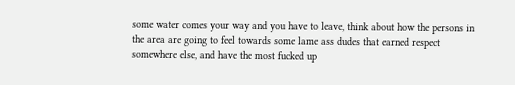some water comes your way and you have to leave, think about how the persons in the area are going to feel towards some lame ass dudes that earned respect somewhere else, and have the most fucked up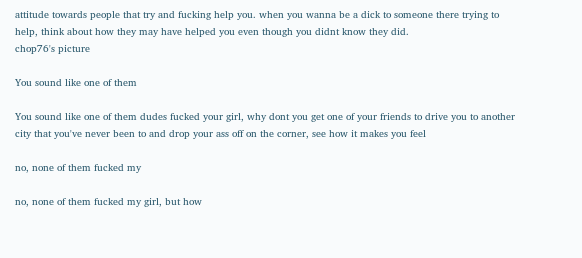attitude towards people that try and fucking help you. when you wanna be a dick to someone there trying to help, think about how they may have helped you even though you didnt know they did.
chop76's picture

You sound like one of them

You sound like one of them dudes fucked your girl, why dont you get one of your friends to drive you to another city that you've never been to and drop your ass off on the corner, see how it makes you feel

no, none of them fucked my

no, none of them fucked my girl, but how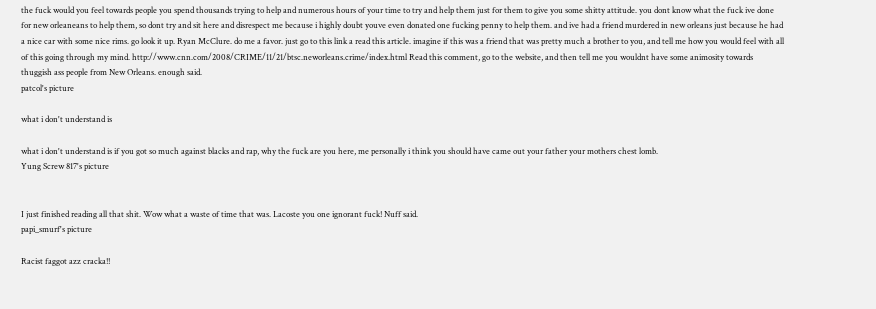the fuck would you feel towards people you spend thousands trying to help and numerous hours of your time to try and help them just for them to give you some shitty attitude. you dont know what the fuck ive done for new orleaneans to help them, so dont try and sit here and disrespect me because i highly doubt youve even donated one fucking penny to help them. and ive had a friend murdered in new orleans just because he had a nice car with some nice rims. go look it up. Ryan McClure. do me a favor. just go to this link a read this article. imagine if this was a friend that was pretty much a brother to you, and tell me how you would feel with all of this going through my mind. http://www.cnn.com/2008/CRIME/11/21/btsc.neworleans.crime/index.html Read this comment, go to the website, and then tell me you wouldnt have some animosity towards thuggish ass people from New Orleans. enough said.
patcol's picture

what i don't understand is

what i don't understand is if you got so much against blacks and rap, why the fuck are you here, me personally i think you should have came out your father your mothers chest lomb.
Yung Screw 817's picture


I just finished reading all that shit. Wow what a waste of time that was. Lacoste you one ignorant fuck! Nuff said.
papi_smurf's picture

Racist faggot azz cracka!!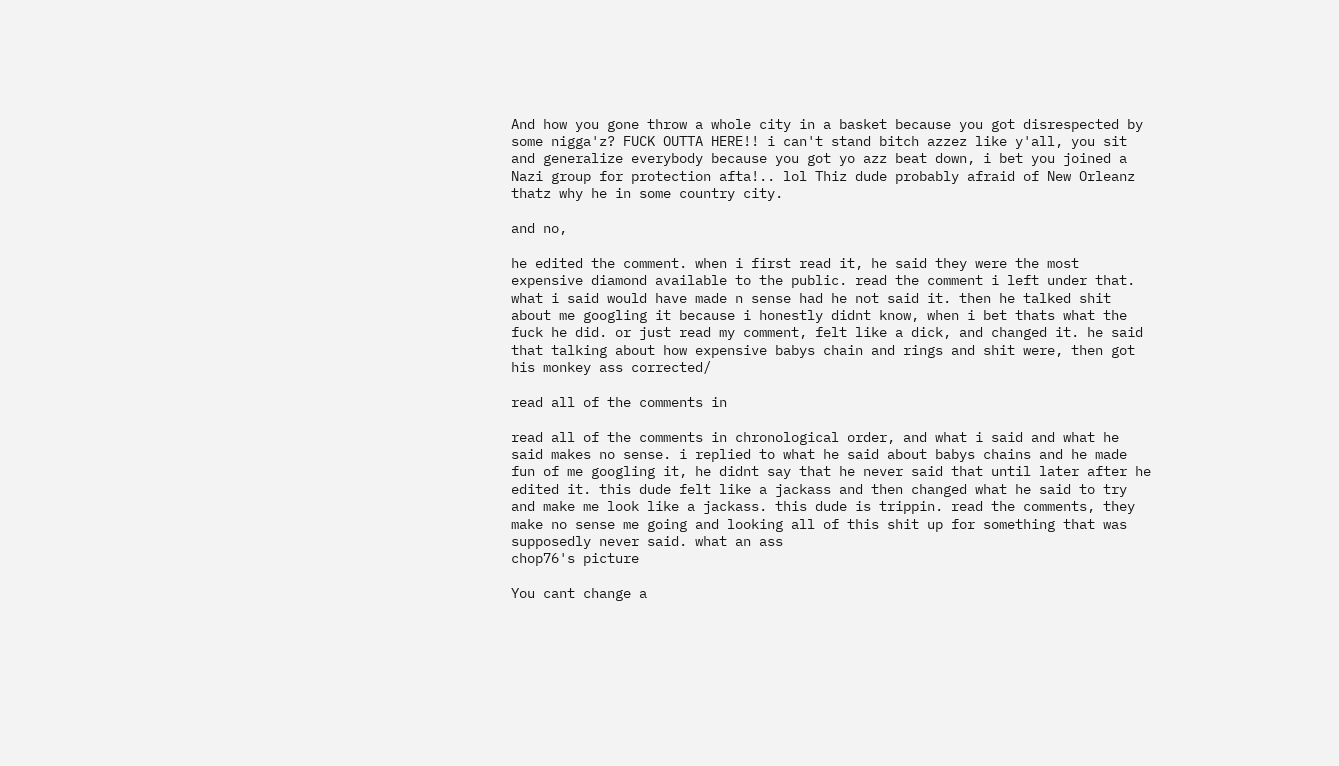And how you gone throw a whole city in a basket because you got disrespected by some nigga'z? FUCK OUTTA HERE!! i can't stand bitch azzez like y'all, you sit and generalize everybody because you got yo azz beat down, i bet you joined a Nazi group for protection afta!.. lol Thiz dude probably afraid of New Orleanz thatz why he in some country city.

and no,

he edited the comment. when i first read it, he said they were the most expensive diamond available to the public. read the comment i left under that. what i said would have made n sense had he not said it. then he talked shit about me googling it because i honestly didnt know, when i bet thats what the fuck he did. or just read my comment, felt like a dick, and changed it. he said that talking about how expensive babys chain and rings and shit were, then got his monkey ass corrected/

read all of the comments in

read all of the comments in chronological order, and what i said and what he said makes no sense. i replied to what he said about babys chains and he made fun of me googling it, he didnt say that he never said that until later after he edited it. this dude felt like a jackass and then changed what he said to try and make me look like a jackass. this dude is trippin. read the comments, they make no sense me going and looking all of this shit up for something that was supposedly never said. what an ass
chop76's picture

You cant change a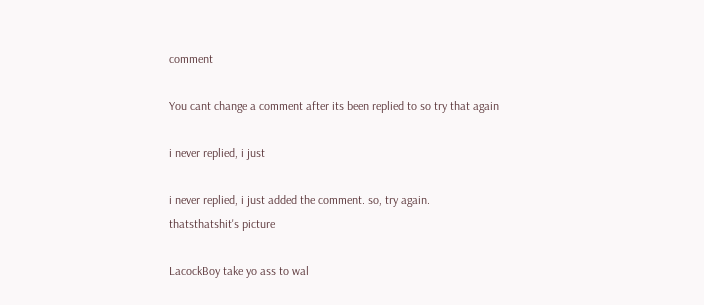comment

You cant change a comment after its been replied to so try that again

i never replied, i just

i never replied, i just added the comment. so, try again.
thatsthatshit's picture

LacockBoy take yo ass to wal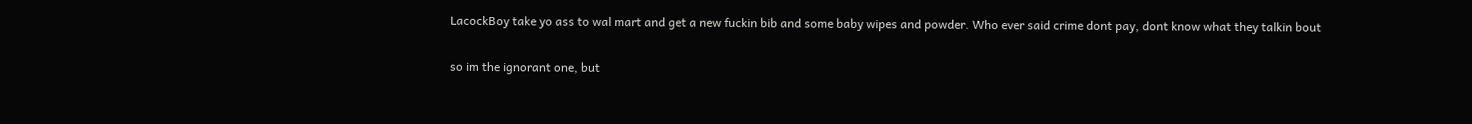LacockBoy take yo ass to wal mart and get a new fuckin bib and some baby wipes and powder. Who ever said crime dont pay, dont know what they talkin bout

so im the ignorant one, but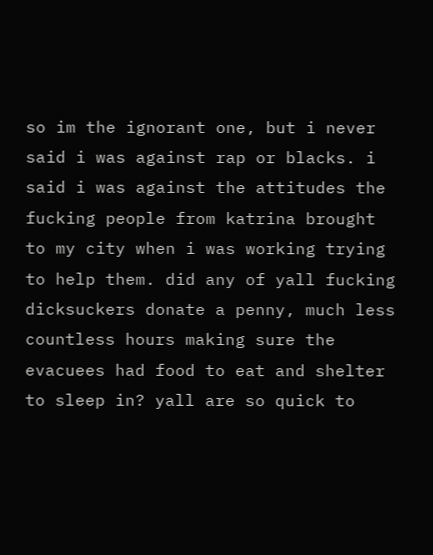so im the ignorant one, but i never said i was against rap or blacks. i said i was against the attitudes the fucking people from katrina brought to my city when i was working trying to help them. did any of yall fucking dicksuckers donate a penny, much less countless hours making sure the evacuees had food to eat and shelter to sleep in? yall are so quick to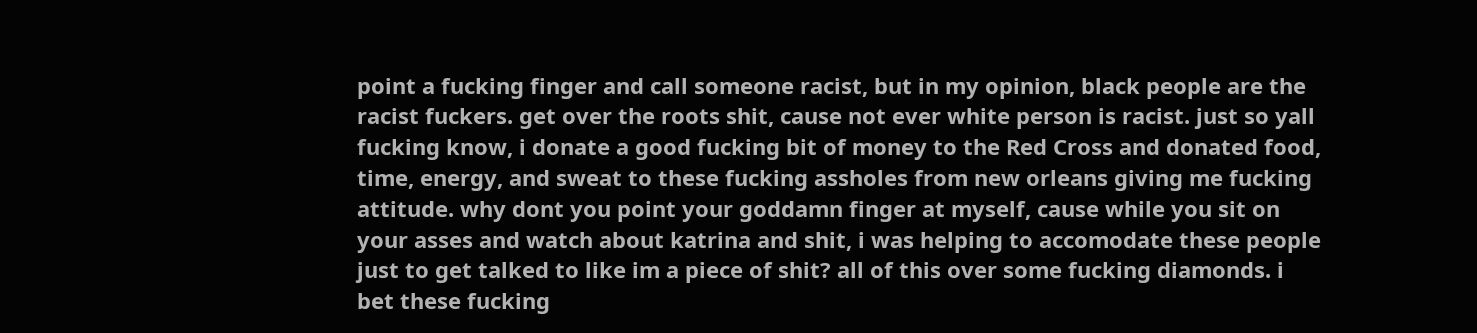point a fucking finger and call someone racist, but in my opinion, black people are the racist fuckers. get over the roots shit, cause not ever white person is racist. just so yall fucking know, i donate a good fucking bit of money to the Red Cross and donated food, time, energy, and sweat to these fucking assholes from new orleans giving me fucking attitude. why dont you point your goddamn finger at myself, cause while you sit on your asses and watch about katrina and shit, i was helping to accomodate these people just to get talked to like im a piece of shit? all of this over some fucking diamonds. i bet these fucking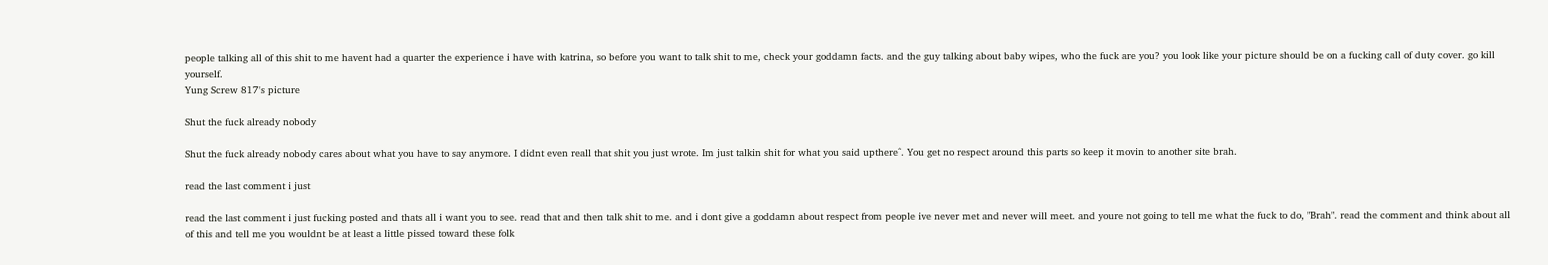people talking all of this shit to me havent had a quarter the experience i have with katrina, so before you want to talk shit to me, check your goddamn facts. and the guy talking about baby wipes, who the fuck are you? you look like your picture should be on a fucking call of duty cover. go kill yourself.
Yung Screw 817's picture

Shut the fuck already nobody

Shut the fuck already nobody cares about what you have to say anymore. I didnt even reall that shit you just wrote. Im just talkin shit for what you said upthere^. You get no respect around this parts so keep it movin to another site brah.

read the last comment i just

read the last comment i just fucking posted and thats all i want you to see. read that and then talk shit to me. and i dont give a goddamn about respect from people ive never met and never will meet. and youre not going to tell me what the fuck to do, "Brah". read the comment and think about all of this and tell me you wouldnt be at least a little pissed toward these folk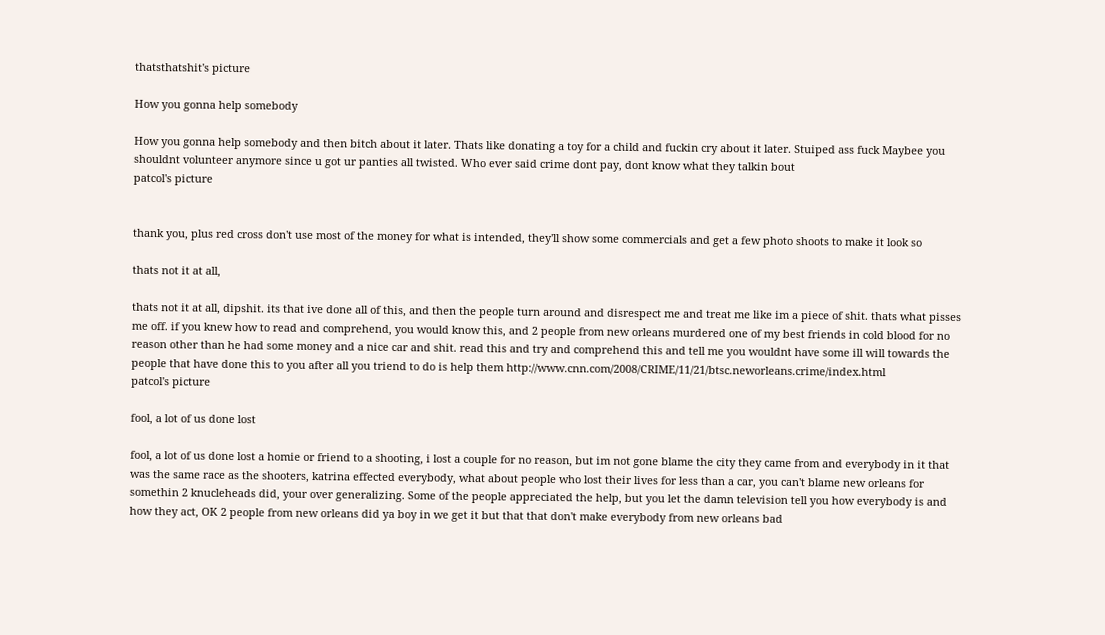thatsthatshit's picture

How you gonna help somebody

How you gonna help somebody and then bitch about it later. Thats like donating a toy for a child and fuckin cry about it later. Stuiped ass fuck Maybee you shouldnt volunteer anymore since u got ur panties all twisted. Who ever said crime dont pay, dont know what they talkin bout
patcol's picture


thank you, plus red cross don't use most of the money for what is intended, they'll show some commercials and get a few photo shoots to make it look so

thats not it at all,

thats not it at all, dipshit. its that ive done all of this, and then the people turn around and disrespect me and treat me like im a piece of shit. thats what pisses me off. if you knew how to read and comprehend, you would know this, and 2 people from new orleans murdered one of my best friends in cold blood for no reason other than he had some money and a nice car and shit. read this and try and comprehend this and tell me you wouldnt have some ill will towards the people that have done this to you after all you triend to do is help them http://www.cnn.com/2008/CRIME/11/21/btsc.neworleans.crime/index.html
patcol's picture

fool, a lot of us done lost

fool, a lot of us done lost a homie or friend to a shooting, i lost a couple for no reason, but im not gone blame the city they came from and everybody in it that was the same race as the shooters, katrina effected everybody, what about people who lost their lives for less than a car, you can't blame new orleans for somethin 2 knucleheads did, your over generalizing. Some of the people appreciated the help, but you let the damn television tell you how everybody is and how they act, OK 2 people from new orleans did ya boy in we get it but that that don't make everybody from new orleans bad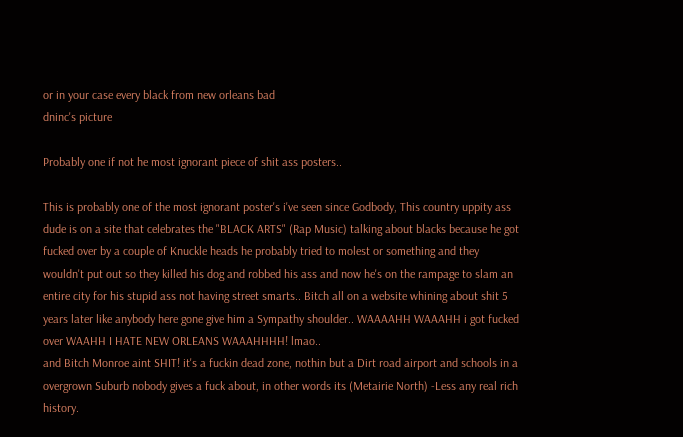or in your case every black from new orleans bad
dninc's picture

Probably one if not he most ignorant piece of shit ass posters..

This is probably one of the most ignorant poster's i've seen since Godbody, This country uppity ass dude is on a site that celebrates the "BLACK ARTS" (Rap Music) talking about blacks because he got fucked over by a couple of Knuckle heads he probably tried to molest or something and they wouldn't put out so they killed his dog and robbed his ass and now he's on the rampage to slam an entire city for his stupid ass not having street smarts.. Bitch all on a website whining about shit 5 years later like anybody here gone give him a Sympathy shoulder.. WAAAAHH WAAAHH i got fucked over WAAHH I HATE NEW ORLEANS WAAAHHHH! lmao..
and Bitch Monroe aint SHIT! it's a fuckin dead zone, nothin but a Dirt road airport and schools in a overgrown Suburb nobody gives a fuck about, in other words its (Metairie North) -Less any real rich history.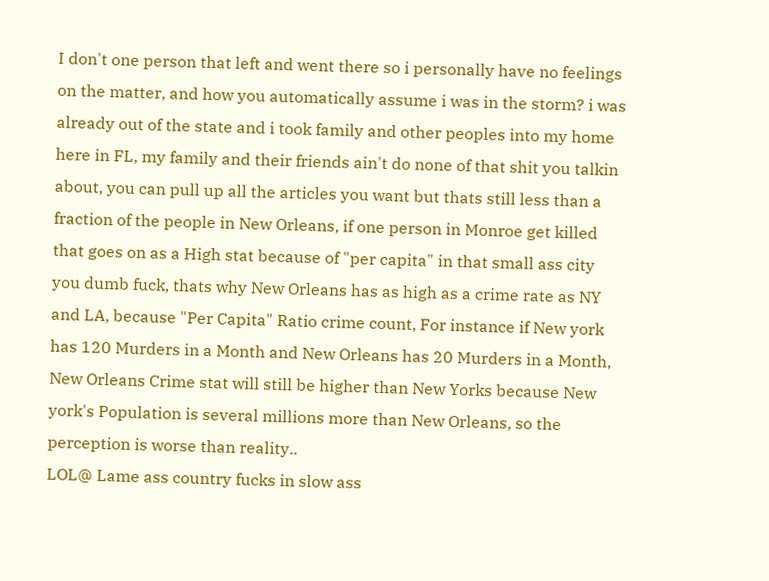I don't one person that left and went there so i personally have no feelings on the matter, and how you automatically assume i was in the storm? i was already out of the state and i took family and other peoples into my home here in FL, my family and their friends ain't do none of that shit you talkin about, you can pull up all the articles you want but thats still less than a fraction of the people in New Orleans, if one person in Monroe get killed that goes on as a High stat because of "per capita" in that small ass city you dumb fuck, thats why New Orleans has as high as a crime rate as NY and LA, because "Per Capita" Ratio crime count, For instance if New york has 120 Murders in a Month and New Orleans has 20 Murders in a Month, New Orleans Crime stat will still be higher than New Yorks because New york's Population is several millions more than New Orleans, so the perception is worse than reality..
LOL@ Lame ass country fucks in slow ass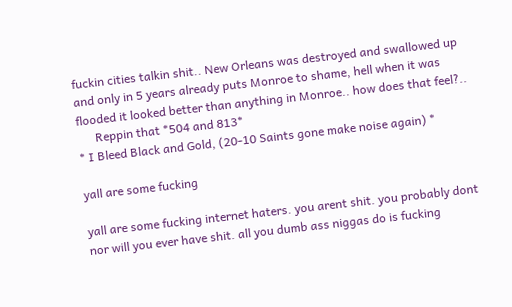fuckin cities talkin shit.. New Orleans was destroyed and swallowed up and only in 5 years already puts Monroe to shame, hell when it was flooded it looked better than anything in Monroe.. how does that feel?..
      Reppin that *504 and 813*
* I Bleed Black and Gold, (20-10 Saints gone make noise again) *

yall are some fucking

yall are some fucking internet haters. you arent shit. you probably dont nor will you ever have shit. all you dumb ass niggas do is fucking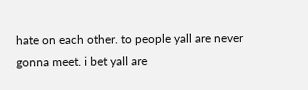hate on each other. to people yall are never gonna meet. i bet yall are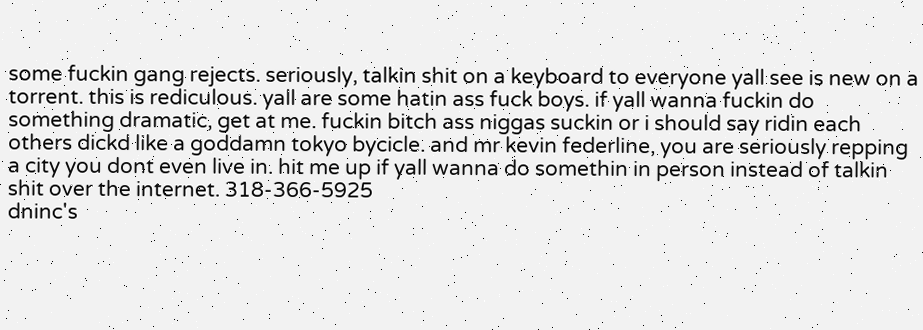some fuckin gang rejects. seriously, talkin shit on a keyboard to everyone yall see is new on a torrent. this is rediculous. yall are some hatin ass fuck boys. if yall wanna fuckin do something dramatic, get at me. fuckin bitch ass niggas suckin or i should say ridin each others dickd like a goddamn tokyo bycicle. and mr kevin federline, you are seriously repping a city you dont even live in. hit me up if yall wanna do somethin in person instead of talkin shit over the internet. 318-366-5925
dninc's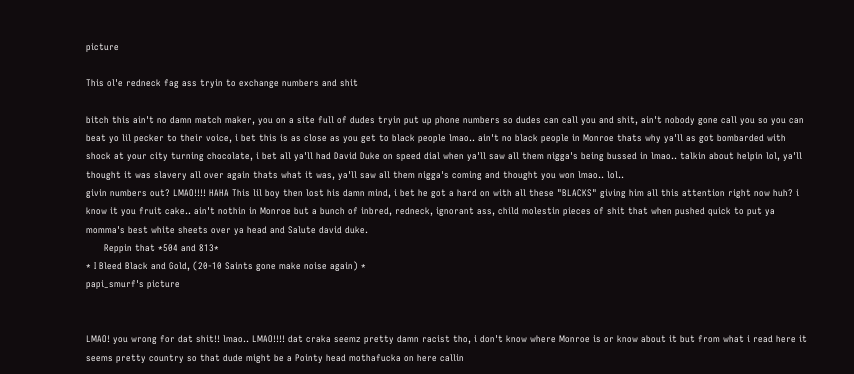picture

This ol'e redneck fag ass tryin to exchange numbers and shit

bitch this ain't no damn match maker, you on a site full of dudes tryin put up phone numbers so dudes can call you and shit, ain't nobody gone call you so you can beat yo lil pecker to their voice, i bet this is as close as you get to black people lmao.. ain't no black people in Monroe thats why ya'll as got bombarded with shock at your city turning chocolate, i bet all ya'll had David Duke on speed dial when ya'll saw all them nigga's being bussed in lmao.. talkin about helpin lol, ya'll thought it was slavery all over again thats what it was, ya'll saw all them nigga's coming and thought you won lmao.. lol..
givin numbers out? LMAO!!!! HAHA This lil boy then lost his damn mind, i bet he got a hard on with all these "BLACKS" giving him all this attention right now huh? i know it you fruit cake.. ain't nothin in Monroe but a bunch of inbred, redneck, ignorant ass, child molestin pieces of shit that when pushed quick to put ya momma's best white sheets over ya head and Salute david duke.
      Reppin that *504 and 813*
* I Bleed Black and Gold, (20-10 Saints gone make noise again) *
papi_smurf's picture


LMAO! you wrong for dat shit!! lmao.. LMAO!!!! dat craka seemz pretty damn racist tho, i don't know where Monroe is or know about it but from what i read here it seems pretty country so that dude might be a Pointy head mothafucka on here callin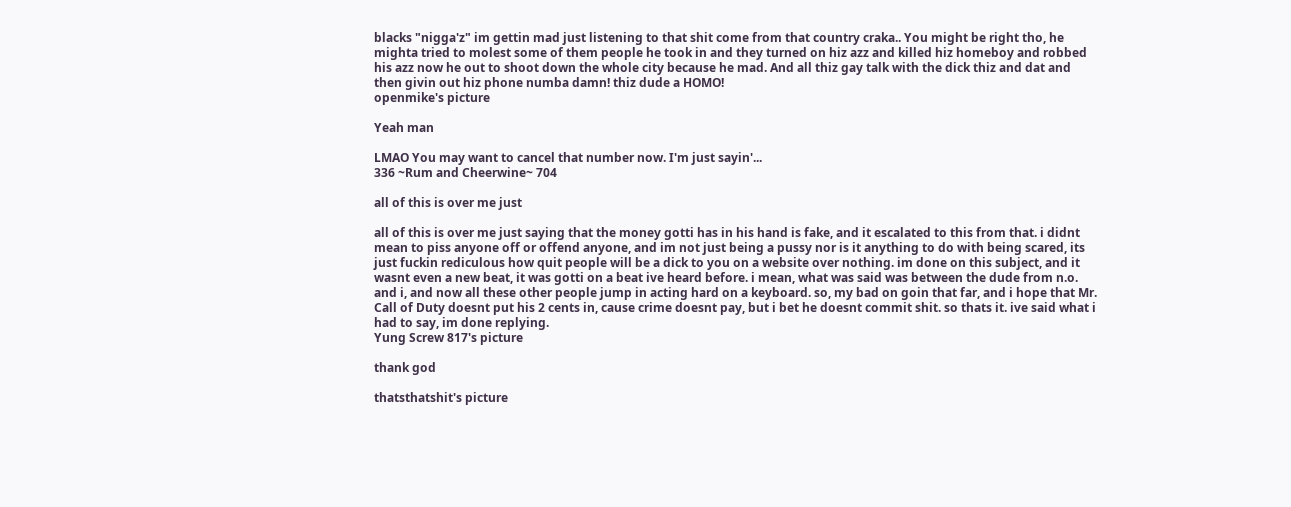blacks "nigga'z" im gettin mad just listening to that shit come from that country craka.. You might be right tho, he mighta tried to molest some of them people he took in and they turned on hiz azz and killed hiz homeboy and robbed his azz now he out to shoot down the whole city because he mad. And all thiz gay talk with the dick thiz and dat and then givin out hiz phone numba damn! thiz dude a HOMO!
openmike's picture

Yeah man

LMAO You may want to cancel that number now. I'm just sayin'...
336 ~Rum and Cheerwine~ 704

all of this is over me just

all of this is over me just saying that the money gotti has in his hand is fake, and it escalated to this from that. i didnt mean to piss anyone off or offend anyone, and im not just being a pussy nor is it anything to do with being scared, its just fuckin rediculous how quit people will be a dick to you on a website over nothing. im done on this subject, and it wasnt even a new beat, it was gotti on a beat ive heard before. i mean, what was said was between the dude from n.o. and i, and now all these other people jump in acting hard on a keyboard. so, my bad on goin that far, and i hope that Mr. Call of Duty doesnt put his 2 cents in, cause crime doesnt pay, but i bet he doesnt commit shit. so thats it. ive said what i had to say, im done replying.
Yung Screw 817's picture

thank god

thatsthatshit's picture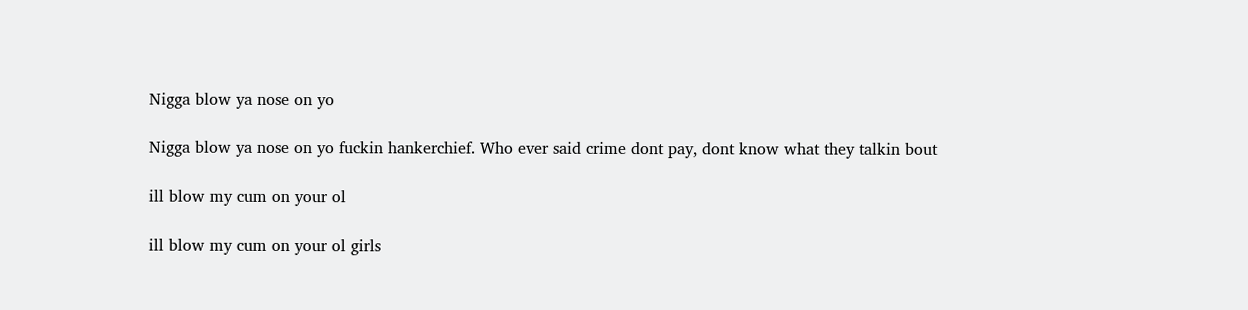Nigga blow ya nose on yo

Nigga blow ya nose on yo fuckin hankerchief. Who ever said crime dont pay, dont know what they talkin bout

ill blow my cum on your ol

ill blow my cum on your ol girls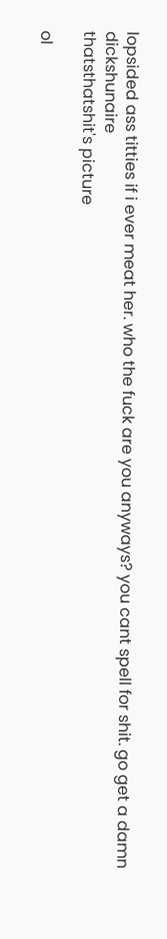lopsided ass titties if i ever meat her. who the fuck are you anyways? you cant spell for shit. go get a damn dickshunaire
thatsthatshit's picture

ol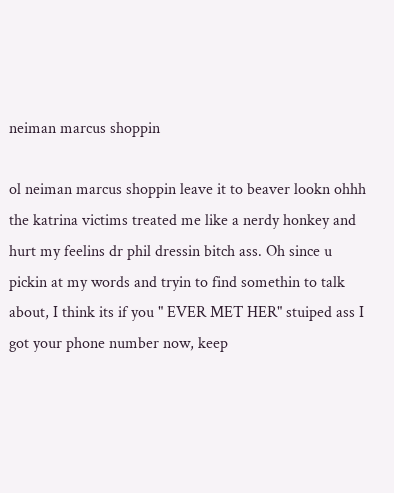neiman marcus shoppin

ol neiman marcus shoppin leave it to beaver lookn ohhh the katrina victims treated me like a nerdy honkey and hurt my feelins dr phil dressin bitch ass. Oh since u pickin at my words and tryin to find somethin to talk about, I think its if you " EVER MET HER" stuiped ass I got your phone number now, keep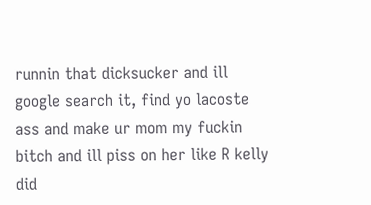runnin that dicksucker and ill google search it, find yo lacoste ass and make ur mom my fuckin bitch and ill piss on her like R kelly did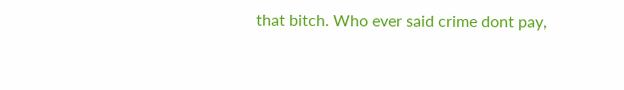that bitch. Who ever said crime dont pay,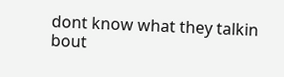dont know what they talkin bout